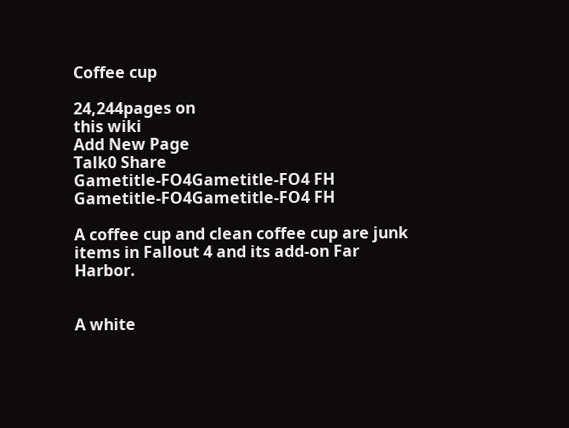Coffee cup

24,244pages on
this wiki
Add New Page
Talk0 Share
Gametitle-FO4Gametitle-FO4 FH
Gametitle-FO4Gametitle-FO4 FH

A coffee cup and clean coffee cup are junk items in Fallout 4 and its add-on Far Harbor.


A white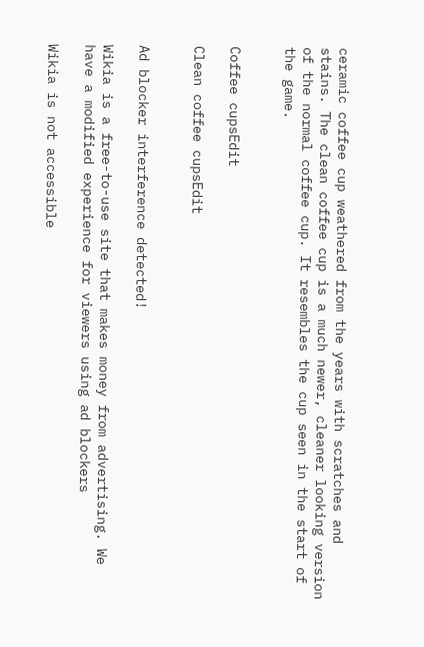ceramic coffee cup weathered from the years with scratches and stains. The clean coffee cup is a much newer, cleaner looking version of the normal coffee cup. It resembles the cup seen in the start of the game.


Coffee cupsEdit

Clean coffee cupsEdit


Ad blocker interference detected!

Wikia is a free-to-use site that makes money from advertising. We have a modified experience for viewers using ad blockers

Wikia is not accessible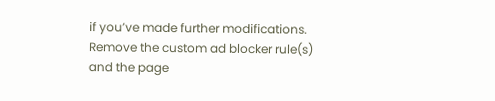if you’ve made further modifications. Remove the custom ad blocker rule(s) and the page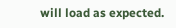will load as expected.